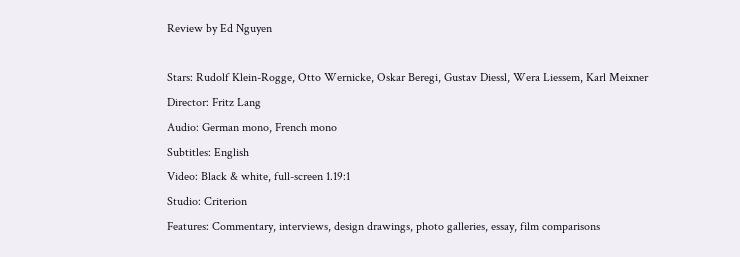Review by Ed Nguyen

Stars: Rudolf Klein-Rogge, Otto Wernicke, Oskar Beregi, Gustav Diessl, Wera Liessem, Karl Meixner
Director: Fritz Lang
Audio: German mono, French mono
Subtitles: English
Video: Black & white, full-screen 1.19:1
Studio: Criterion
Features: Commentary, interviews, design drawings, photo galleries, essay, film comparisons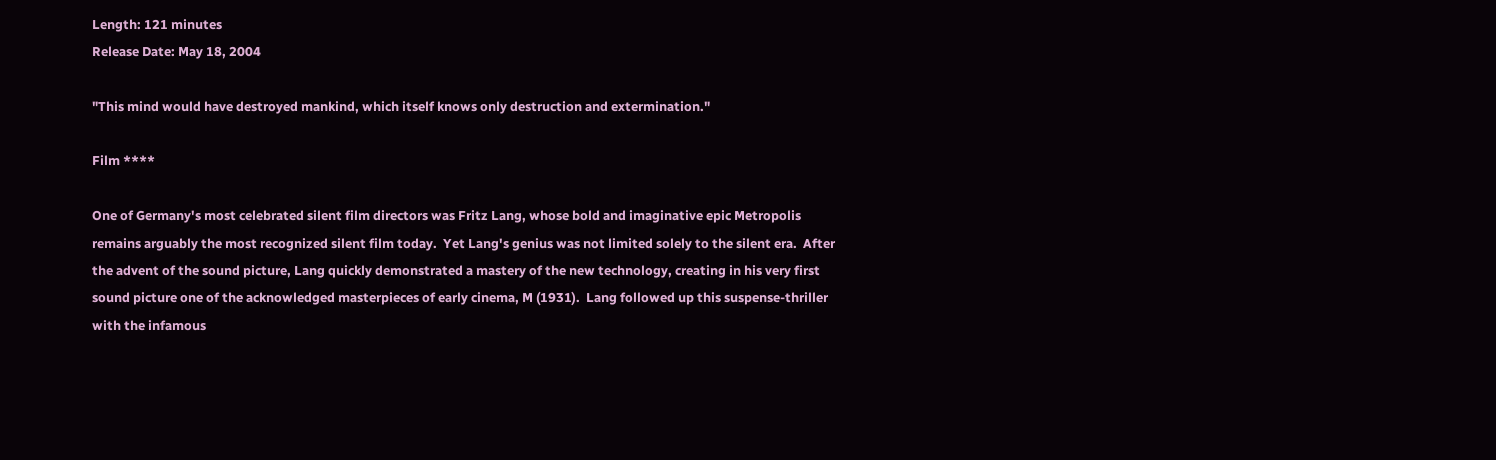Length: 121 minutes
Release Date: May 18, 2004

"This mind would have destroyed mankind, which itself knows only destruction and extermination."

Film ****

One of Germany's most celebrated silent film directors was Fritz Lang, whose bold and imaginative epic Metropolis remains arguably the most recognized silent film today.  Yet Lang's genius was not limited solely to the silent era.  After the advent of the sound picture, Lang quickly demonstrated a mastery of the new technology, creating in his very first sound picture one of the acknowledged masterpieces of early cinema, M (1931).  Lang followed up this suspense-thriller with the infamous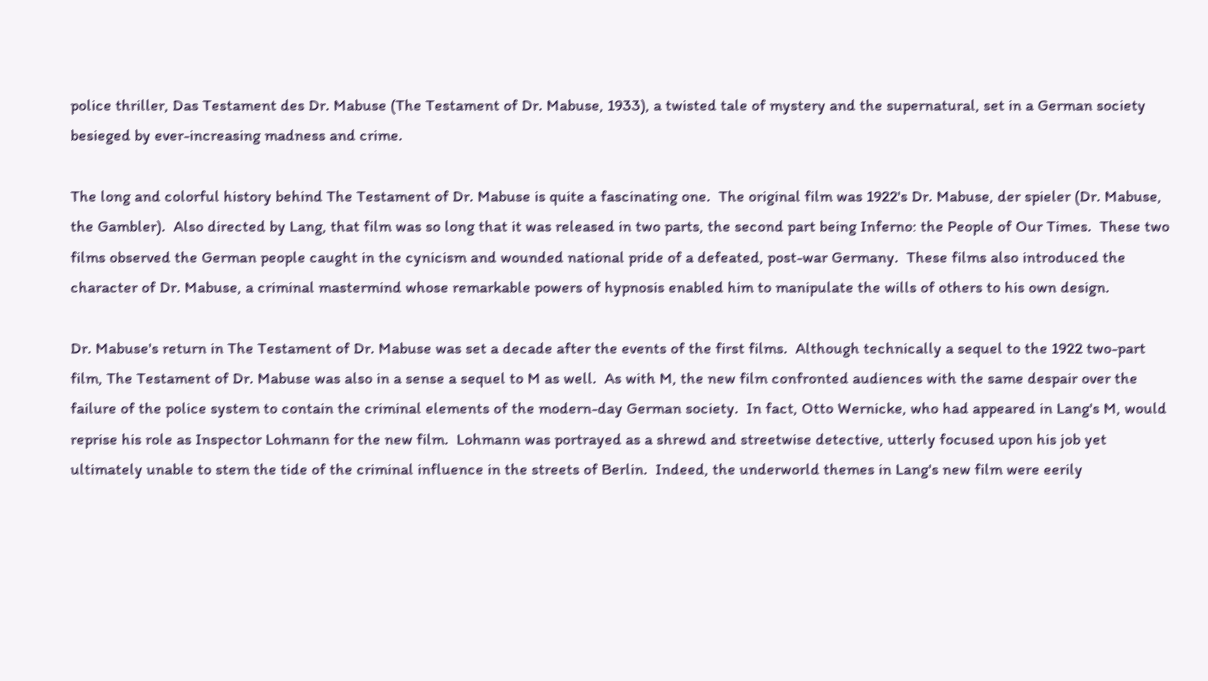police thriller, Das Testament des Dr. Mabuse (The Testament of Dr. Mabuse, 1933), a twisted tale of mystery and the supernatural, set in a German society besieged by ever-increasing madness and crime.

The long and colorful history behind The Testament of Dr. Mabuse is quite a fascinating one.  The original film was 1922's Dr. Mabuse, der spieler (Dr. Mabuse, the Gambler).  Also directed by Lang, that film was so long that it was released in two parts, the second part being Inferno: the People of Our Times.  These two films observed the German people caught in the cynicism and wounded national pride of a defeated, post-war Germany.  These films also introduced the character of Dr. Mabuse, a criminal mastermind whose remarkable powers of hypnosis enabled him to manipulate the wills of others to his own design.

Dr. Mabuse's return in The Testament of Dr. Mabuse was set a decade after the events of the first films.  Although technically a sequel to the 1922 two-part film, The Testament of Dr. Mabuse was also in a sense a sequel to M as well.  As with M, the new film confronted audiences with the same despair over the failure of the police system to contain the criminal elements of the modern-day German society.  In fact, Otto Wernicke, who had appeared in Lang's M, would reprise his role as Inspector Lohmann for the new film.  Lohmann was portrayed as a shrewd and streetwise detective, utterly focused upon his job yet ultimately unable to stem the tide of the criminal influence in the streets of Berlin.  Indeed, the underworld themes in Lang's new film were eerily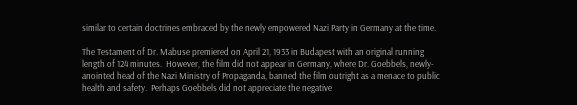similar to certain doctrines embraced by the newly empowered Nazi Party in Germany at the time.

The Testament of Dr. Mabuse premiered on April 21, 1933 in Budapest with an original running length of 124 minutes.  However, the film did not appear in Germany, where Dr. Goebbels, newly-anointed head of the Nazi Ministry of Propaganda, banned the film outright as a menace to public health and safety.  Perhaps Goebbels did not appreciate the negative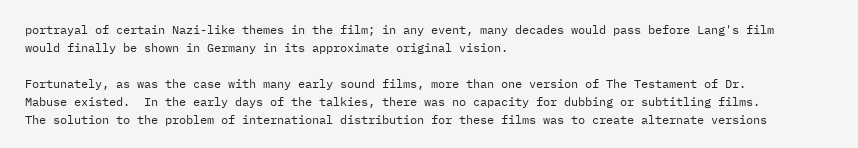portrayal of certain Nazi-like themes in the film; in any event, many decades would pass before Lang's film would finally be shown in Germany in its approximate original vision.

Fortunately, as was the case with many early sound films, more than one version of The Testament of Dr. Mabuse existed.  In the early days of the talkies, there was no capacity for dubbing or subtitling films.  The solution to the problem of international distribution for these films was to create alternate versions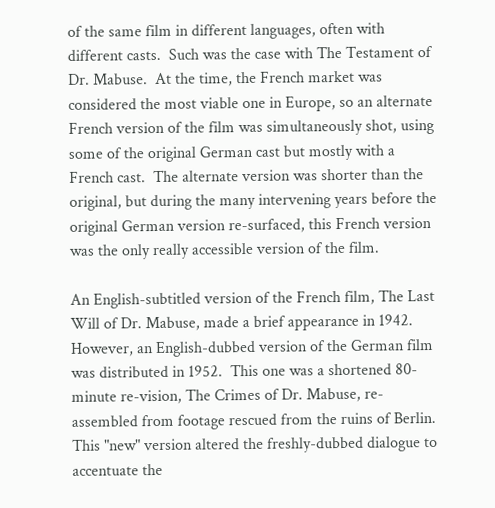of the same film in different languages, often with different casts.  Such was the case with The Testament of Dr. Mabuse.  At the time, the French market was considered the most viable one in Europe, so an alternate French version of the film was simultaneously shot, using some of the original German cast but mostly with a French cast.  The alternate version was shorter than the original, but during the many intervening years before the original German version re-surfaced, this French version was the only really accessible version of the film.

An English-subtitled version of the French film, The Last Will of Dr. Mabuse, made a brief appearance in 1942.  However, an English-dubbed version of the German film was distributed in 1952.  This one was a shortened 80-minute re-vision, The Crimes of Dr. Mabuse, re-assembled from footage rescued from the ruins of Berlin.  This "new" version altered the freshly-dubbed dialogue to accentuate the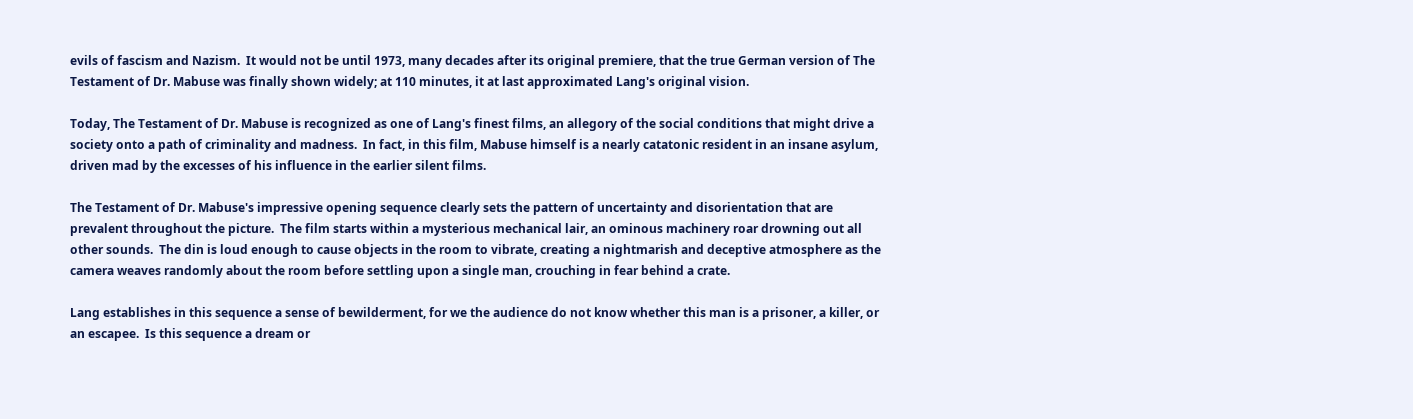evils of fascism and Nazism.  It would not be until 1973, many decades after its original premiere, that the true German version of The Testament of Dr. Mabuse was finally shown widely; at 110 minutes, it at last approximated Lang's original vision.

Today, The Testament of Dr. Mabuse is recognized as one of Lang's finest films, an allegory of the social conditions that might drive a society onto a path of criminality and madness.  In fact, in this film, Mabuse himself is a nearly catatonic resident in an insane asylum, driven mad by the excesses of his influence in the earlier silent films.

The Testament of Dr. Mabuse's impressive opening sequence clearly sets the pattern of uncertainty and disorientation that are prevalent throughout the picture.  The film starts within a mysterious mechanical lair, an ominous machinery roar drowning out all other sounds.  The din is loud enough to cause objects in the room to vibrate, creating a nightmarish and deceptive atmosphere as the camera weaves randomly about the room before settling upon a single man, crouching in fear behind a crate.

Lang establishes in this sequence a sense of bewilderment, for we the audience do not know whether this man is a prisoner, a killer, or an escapee.  Is this sequence a dream or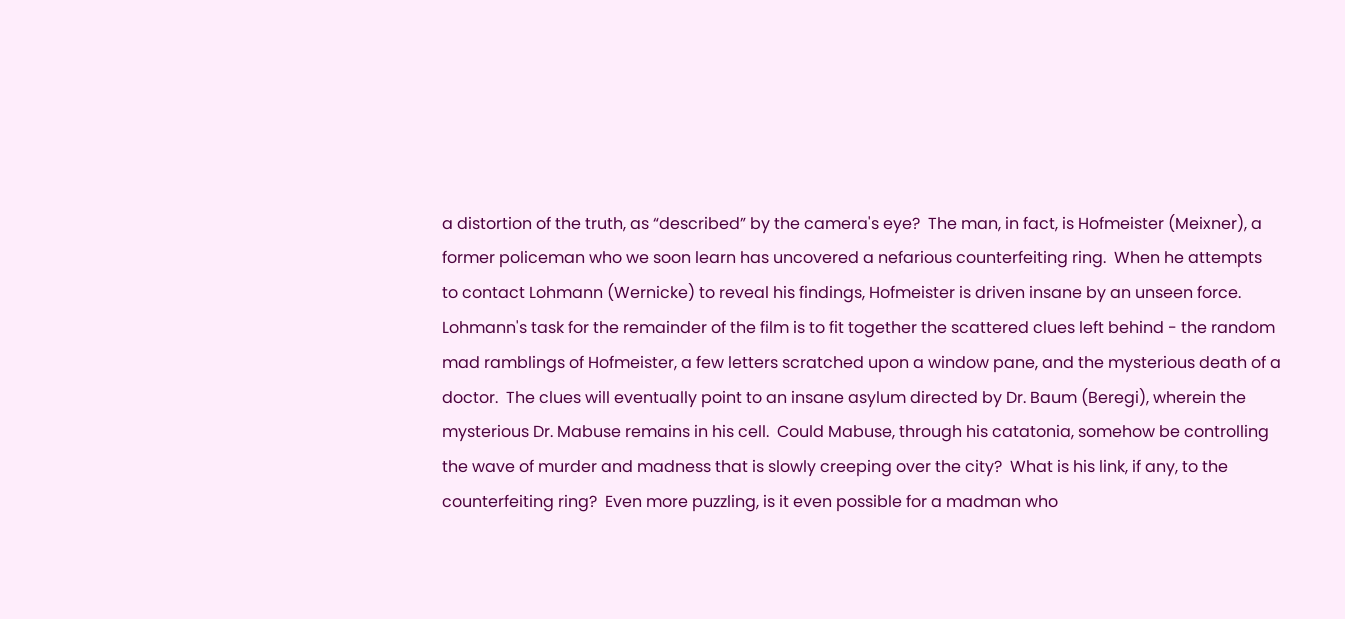a distortion of the truth, as “described” by the camera's eye?  The man, in fact, is Hofmeister (Meixner), a former policeman who we soon learn has uncovered a nefarious counterfeiting ring.  When he attempts to contact Lohmann (Wernicke) to reveal his findings, Hofmeister is driven insane by an unseen force.  Lohmann's task for the remainder of the film is to fit together the scattered clues left behind - the random mad ramblings of Hofmeister, a few letters scratched upon a window pane, and the mysterious death of a doctor.  The clues will eventually point to an insane asylum directed by Dr. Baum (Beregi), wherein the mysterious Dr. Mabuse remains in his cell.  Could Mabuse, through his catatonia, somehow be controlling the wave of murder and madness that is slowly creeping over the city?  What is his link, if any, to the counterfeiting ring?  Even more puzzling, is it even possible for a madman who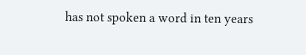has not spoken a word in ten years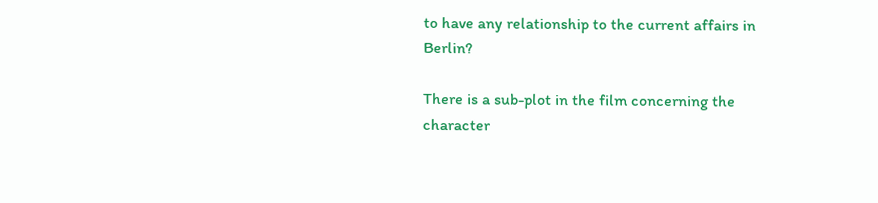to have any relationship to the current affairs in Berlin?

There is a sub-plot in the film concerning the character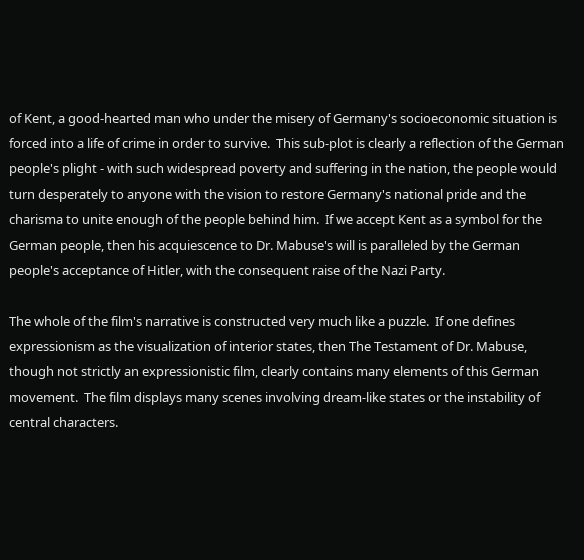of Kent, a good-hearted man who under the misery of Germany's socioeconomic situation is forced into a life of crime in order to survive.  This sub-plot is clearly a reflection of the German people's plight - with such widespread poverty and suffering in the nation, the people would turn desperately to anyone with the vision to restore Germany's national pride and the charisma to unite enough of the people behind him.  If we accept Kent as a symbol for the German people, then his acquiescence to Dr. Mabuse's will is paralleled by the German people's acceptance of Hitler, with the consequent raise of the Nazi Party.

The whole of the film's narrative is constructed very much like a puzzle.  If one defines expressionism as the visualization of interior states, then The Testament of Dr. Mabuse, though not strictly an expressionistic film, clearly contains many elements of this German movement.  The film displays many scenes involving dream-like states or the instability of central characters.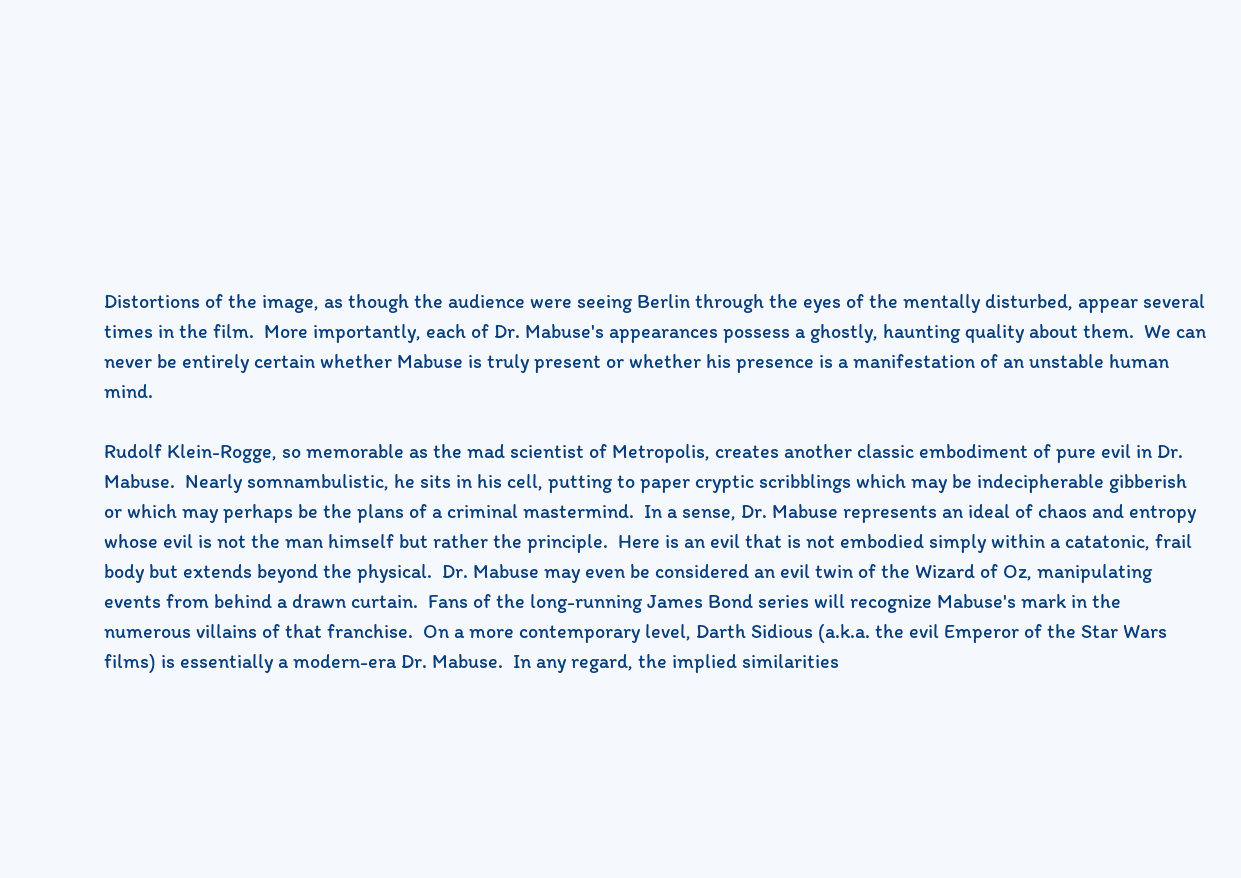Distortions of the image, as though the audience were seeing Berlin through the eyes of the mentally disturbed, appear several times in the film.  More importantly, each of Dr. Mabuse's appearances possess a ghostly, haunting quality about them.  We can never be entirely certain whether Mabuse is truly present or whether his presence is a manifestation of an unstable human mind.

Rudolf Klein-Rogge, so memorable as the mad scientist of Metropolis, creates another classic embodiment of pure evil in Dr. Mabuse.  Nearly somnambulistic, he sits in his cell, putting to paper cryptic scribblings which may be indecipherable gibberish or which may perhaps be the plans of a criminal mastermind.  In a sense, Dr. Mabuse represents an ideal of chaos and entropy whose evil is not the man himself but rather the principle.  Here is an evil that is not embodied simply within a catatonic, frail body but extends beyond the physical.  Dr. Mabuse may even be considered an evil twin of the Wizard of Oz, manipulating events from behind a drawn curtain.  Fans of the long-running James Bond series will recognize Mabuse's mark in the numerous villains of that franchise.  On a more contemporary level, Darth Sidious (a.k.a. the evil Emperor of the Star Wars films) is essentially a modern-era Dr. Mabuse.  In any regard, the implied similarities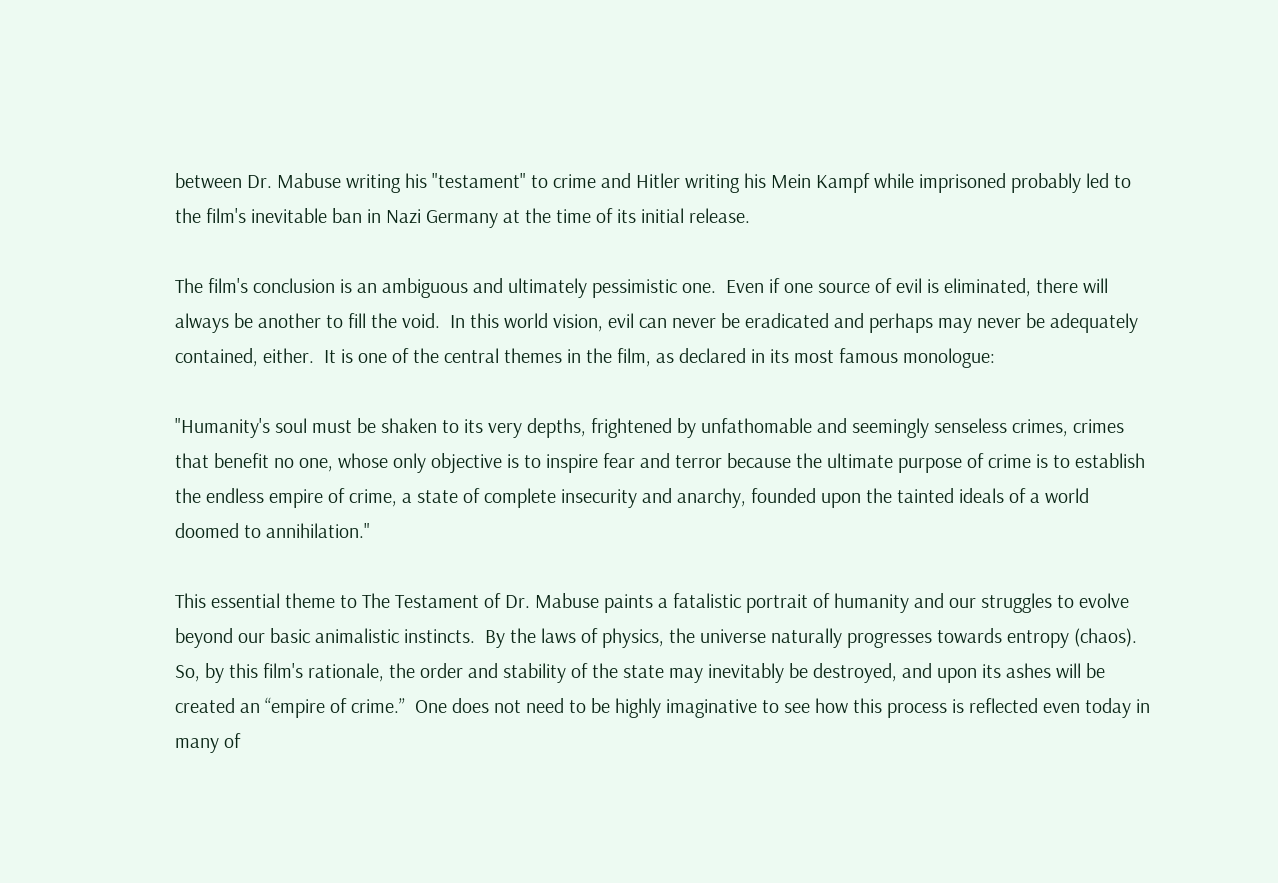between Dr. Mabuse writing his "testament" to crime and Hitler writing his Mein Kampf while imprisoned probably led to the film's inevitable ban in Nazi Germany at the time of its initial release.

The film's conclusion is an ambiguous and ultimately pessimistic one.  Even if one source of evil is eliminated, there will always be another to fill the void.  In this world vision, evil can never be eradicated and perhaps may never be adequately contained, either.  It is one of the central themes in the film, as declared in its most famous monologue:

"Humanity's soul must be shaken to its very depths, frightened by unfathomable and seemingly senseless crimes, crimes that benefit no one, whose only objective is to inspire fear and terror because the ultimate purpose of crime is to establish the endless empire of crime, a state of complete insecurity and anarchy, founded upon the tainted ideals of a world doomed to annihilation."

This essential theme to The Testament of Dr. Mabuse paints a fatalistic portrait of humanity and our struggles to evolve beyond our basic animalistic instincts.  By the laws of physics, the universe naturally progresses towards entropy (chaos).  So, by this film's rationale, the order and stability of the state may inevitably be destroyed, and upon its ashes will be created an “empire of crime.”  One does not need to be highly imaginative to see how this process is reflected even today in many of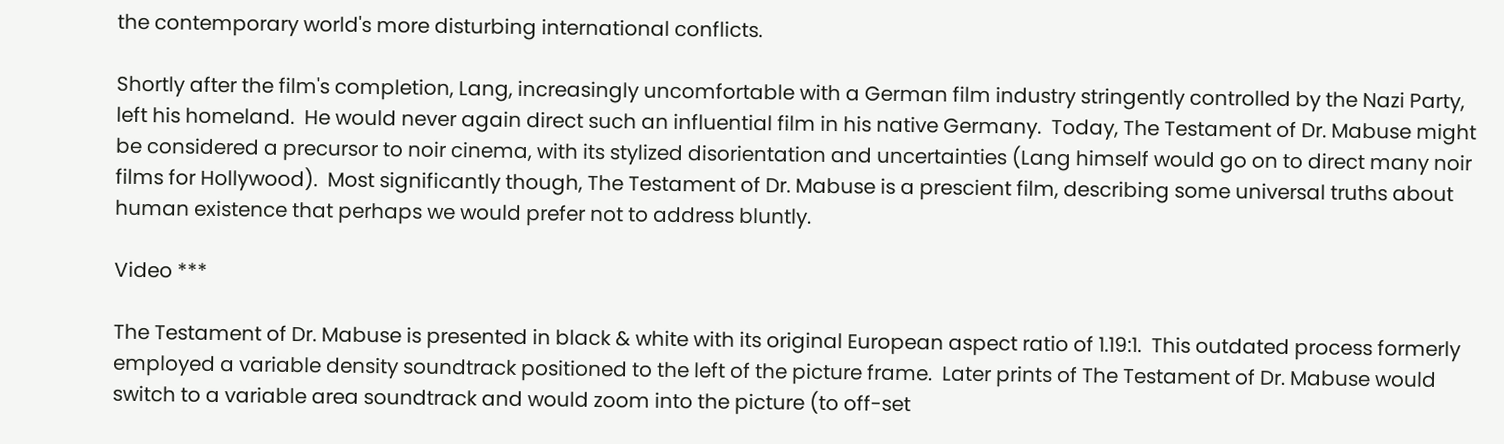the contemporary world's more disturbing international conflicts.

Shortly after the film's completion, Lang, increasingly uncomfortable with a German film industry stringently controlled by the Nazi Party, left his homeland.  He would never again direct such an influential film in his native Germany.  Today, The Testament of Dr. Mabuse might be considered a precursor to noir cinema, with its stylized disorientation and uncertainties (Lang himself would go on to direct many noir films for Hollywood).  Most significantly though, The Testament of Dr. Mabuse is a prescient film, describing some universal truths about human existence that perhaps we would prefer not to address bluntly.

Video ***

The Testament of Dr. Mabuse is presented in black & white with its original European aspect ratio of 1.19:1.  This outdated process formerly employed a variable density soundtrack positioned to the left of the picture frame.  Later prints of The Testament of Dr. Mabuse would switch to a variable area soundtrack and would zoom into the picture (to off-set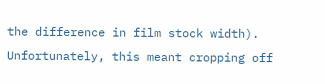the difference in film stock width).  Unfortunately, this meant cropping off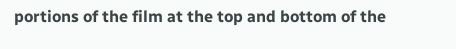portions of the film at the top and bottom of the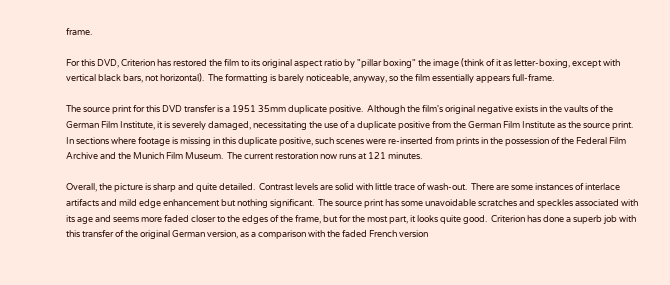frame.

For this DVD, Criterion has restored the film to its original aspect ratio by "pillar boxing" the image (think of it as letter-boxing, except with vertical black bars, not horizontal).  The formatting is barely noticeable, anyway, so the film essentially appears full-frame.

The source print for this DVD transfer is a 1951 35mm duplicate positive.  Although the film's original negative exists in the vaults of the German Film Institute, it is severely damaged, necessitating the use of a duplicate positive from the German Film Institute as the source print.  In sections where footage is missing in this duplicate positive, such scenes were re-inserted from prints in the possession of the Federal Film Archive and the Munich Film Museum.  The current restoration now runs at 121 minutes.

Overall, the picture is sharp and quite detailed.  Contrast levels are solid with little trace of wash-out.  There are some instances of interlace artifacts and mild edge enhancement but nothing significant.  The source print has some unavoidable scratches and speckles associated with its age and seems more faded closer to the edges of the frame, but for the most part, it looks quite good.  Criterion has done a superb job with this transfer of the original German version, as a comparison with the faded French version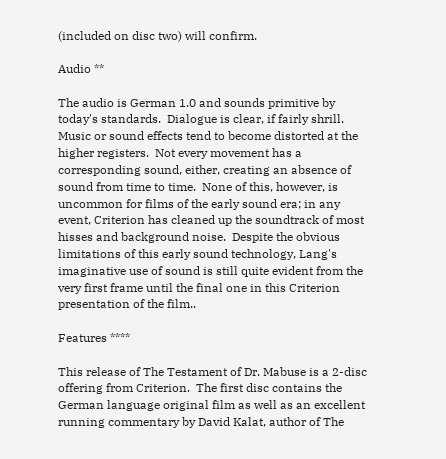(included on disc two) will confirm.

Audio **

The audio is German 1.0 and sounds primitive by today's standards.  Dialogue is clear, if fairly shrill.  Music or sound effects tend to become distorted at the higher registers.  Not every movement has a corresponding sound, either, creating an absence of sound from time to time.  None of this, however, is uncommon for films of the early sound era; in any event, Criterion has cleaned up the soundtrack of most hisses and background noise.  Despite the obvious limitations of this early sound technology, Lang's imaginative use of sound is still quite evident from the very first frame until the final one in this Criterion presentation of the film..

Features ****

This release of The Testament of Dr. Mabuse is a 2-disc offering from Criterion.  The first disc contains the German language original film as well as an excellent running commentary by David Kalat, author of The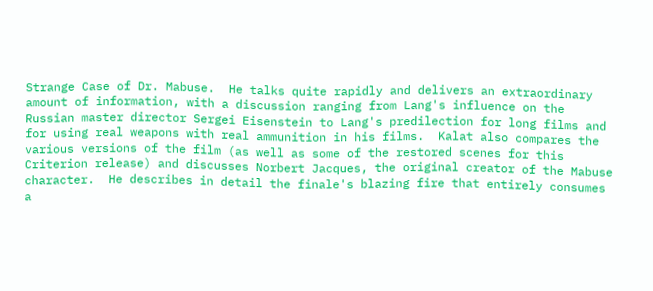Strange Case of Dr. Mabuse.  He talks quite rapidly and delivers an extraordinary amount of information, with a discussion ranging from Lang's influence on the Russian master director Sergei Eisenstein to Lang's predilection for long films and for using real weapons with real ammunition in his films.  Kalat also compares the various versions of the film (as well as some of the restored scenes for this Criterion release) and discusses Norbert Jacques, the original creator of the Mabuse character.  He describes in detail the finale's blazing fire that entirely consumes a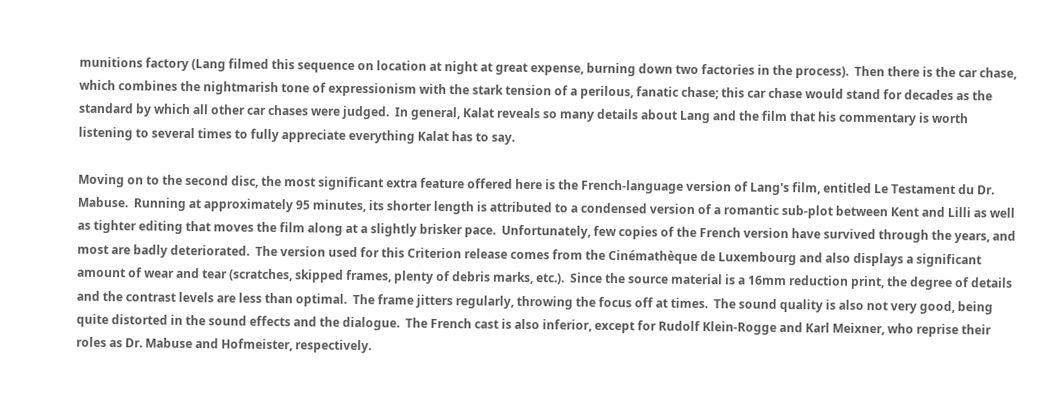munitions factory (Lang filmed this sequence on location at night at great expense, burning down two factories in the process).  Then there is the car chase, which combines the nightmarish tone of expressionism with the stark tension of a perilous, fanatic chase; this car chase would stand for decades as the standard by which all other car chases were judged.  In general, Kalat reveals so many details about Lang and the film that his commentary is worth listening to several times to fully appreciate everything Kalat has to say.

Moving on to the second disc, the most significant extra feature offered here is the French-language version of Lang's film, entitled Le Testament du Dr. Mabuse.  Running at approximately 95 minutes, its shorter length is attributed to a condensed version of a romantic sub-plot between Kent and Lilli as well as tighter editing that moves the film along at a slightly brisker pace.  Unfortunately, few copies of the French version have survived through the years, and most are badly deteriorated.  The version used for this Criterion release comes from the Cinémathèque de Luxembourg and also displays a significant amount of wear and tear (scratches, skipped frames, plenty of debris marks, etc.).  Since the source material is a 16mm reduction print, the degree of details and the contrast levels are less than optimal.  The frame jitters regularly, throwing the focus off at times.  The sound quality is also not very good, being quite distorted in the sound effects and the dialogue.  The French cast is also inferior, except for Rudolf Klein-Rogge and Karl Meixner, who reprise their roles as Dr. Mabuse and Hofmeister, respectively.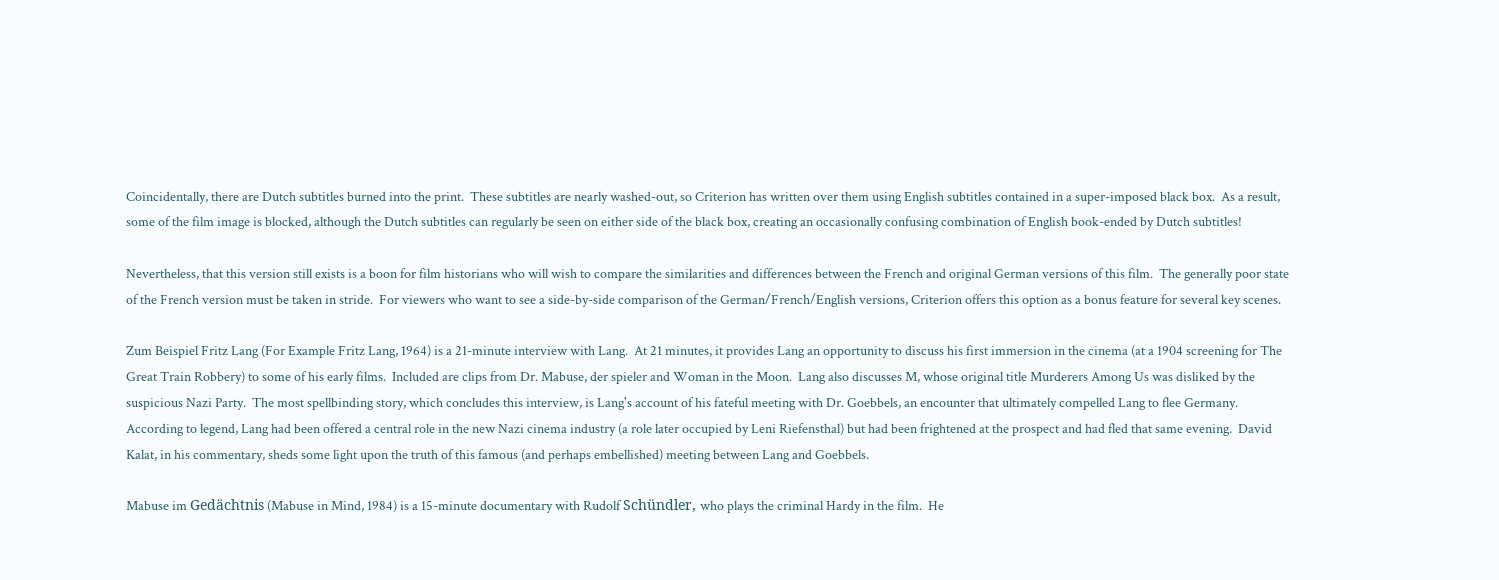Coincidentally, there are Dutch subtitles burned into the print.  These subtitles are nearly washed-out, so Criterion has written over them using English subtitles contained in a super-imposed black box.  As a result, some of the film image is blocked, although the Dutch subtitles can regularly be seen on either side of the black box, creating an occasionally confusing combination of English book-ended by Dutch subtitles!

Nevertheless, that this version still exists is a boon for film historians who will wish to compare the similarities and differences between the French and original German versions of this film.  The generally poor state of the French version must be taken in stride.  For viewers who want to see a side-by-side comparison of the German/French/English versions, Criterion offers this option as a bonus feature for several key scenes.

Zum Beispiel Fritz Lang (For Example Fritz Lang, 1964) is a 21-minute interview with Lang.  At 21 minutes, it provides Lang an opportunity to discuss his first immersion in the cinema (at a 1904 screening for The Great Train Robbery) to some of his early films.  Included are clips from Dr. Mabuse, der spieler and Woman in the Moon.  Lang also discusses M, whose original title Murderers Among Us was disliked by the suspicious Nazi Party.  The most spellbinding story, which concludes this interview, is Lang's account of his fateful meeting with Dr. Goebbels, an encounter that ultimately compelled Lang to flee Germany.  According to legend, Lang had been offered a central role in the new Nazi cinema industry (a role later occupied by Leni Riefensthal) but had been frightened at the prospect and had fled that same evening.  David Kalat, in his commentary, sheds some light upon the truth of this famous (and perhaps embellished) meeting between Lang and Goebbels.

Mabuse im Gedächtnis (Mabuse in Mind, 1984) is a 15-minute documentary with Rudolf Schündler, who plays the criminal Hardy in the film.  He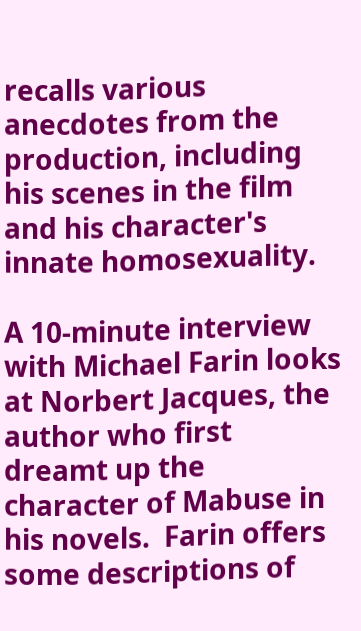recalls various anecdotes from the production, including his scenes in the film and his character's innate homosexuality.

A 10-minute interview with Michael Farin looks at Norbert Jacques, the author who first dreamt up the character of Mabuse in his novels.  Farin offers some descriptions of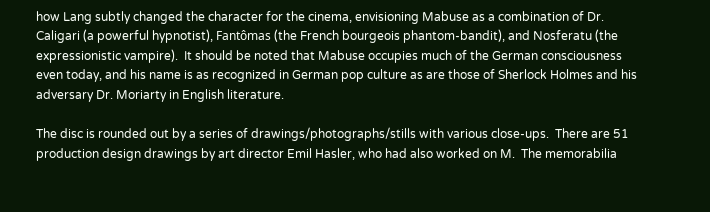how Lang subtly changed the character for the cinema, envisioning Mabuse as a combination of Dr. Caligari (a powerful hypnotist), Fantômas (the French bourgeois phantom-bandit), and Nosferatu (the expressionistic vampire).  It should be noted that Mabuse occupies much of the German consciousness even today, and his name is as recognized in German pop culture as are those of Sherlock Holmes and his adversary Dr. Moriarty in English literature.

The disc is rounded out by a series of drawings/photographs/stills with various close-ups.  There are 51 production design drawings by art director Emil Hasler, who had also worked on M.  The memorabilia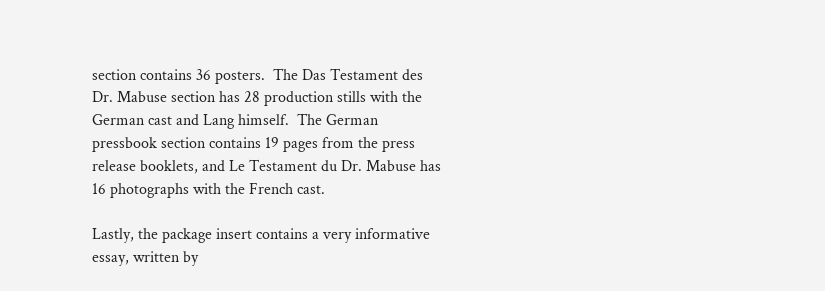section contains 36 posters.  The Das Testament des Dr. Mabuse section has 28 production stills with the German cast and Lang himself.  The German pressbook section contains 19 pages from the press release booklets, and Le Testament du Dr. Mabuse has 16 photographs with the French cast.

Lastly, the package insert contains a very informative essay, written by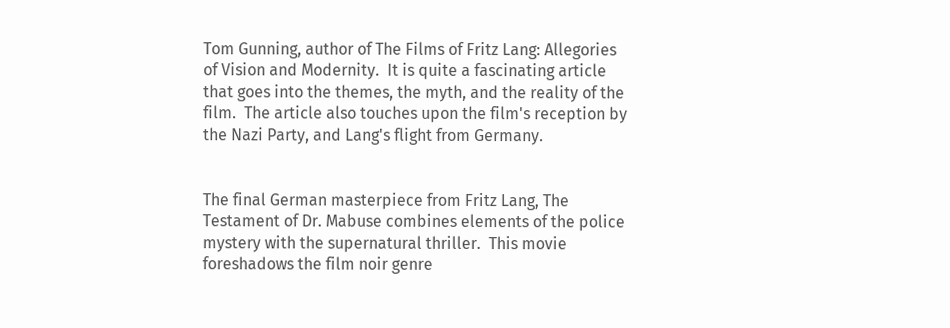Tom Gunning, author of The Films of Fritz Lang: Allegories of Vision and Modernity.  It is quite a fascinating article that goes into the themes, the myth, and the reality of the film.  The article also touches upon the film's reception by the Nazi Party, and Lang's flight from Germany.


The final German masterpiece from Fritz Lang, The Testament of Dr. Mabuse combines elements of the police mystery with the supernatural thriller.  This movie foreshadows the film noir genre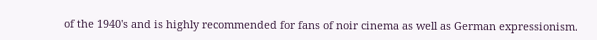of the 1940's and is highly recommended for fans of noir cinema as well as German expressionism.